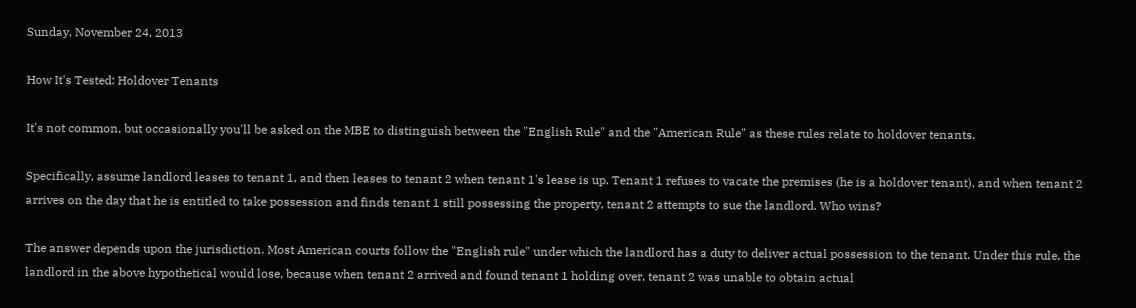Sunday, November 24, 2013

How It's Tested: Holdover Tenants

It's not common, but occasionally you'll be asked on the MBE to distinguish between the "English Rule" and the "American Rule" as these rules relate to holdover tenants.

Specifically, assume landlord leases to tenant 1, and then leases to tenant 2 when tenant 1's lease is up. Tenant 1 refuses to vacate the premises (he is a holdover tenant), and when tenant 2 arrives on the day that he is entitled to take possession and finds tenant 1 still possessing the property, tenant 2 attempts to sue the landlord. Who wins?

The answer depends upon the jurisdiction. Most American courts follow the "English rule" under which the landlord has a duty to deliver actual possession to the tenant. Under this rule, the landlord in the above hypothetical would lose, because when tenant 2 arrived and found tenant 1 holding over, tenant 2 was unable to obtain actual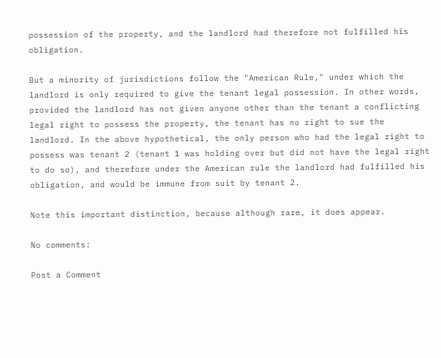possession of the property, and the landlord had therefore not fulfilled his obligation.

But a minority of jurisdictions follow the "American Rule," under which the landlord is only required to give the tenant legal possession. In other words, provided the landlord has not given anyone other than the tenant a conflicting legal right to possess the property, the tenant has no right to sue the landlord. In the above hypothetical, the only person who had the legal right to possess was tenant 2 (tenant 1 was holding over but did not have the legal right to do so), and therefore under the American rule the landlord had fulfilled his obligation, and would be immune from suit by tenant 2.

Note this important distinction, because although rare, it does appear.

No comments:

Post a Comment